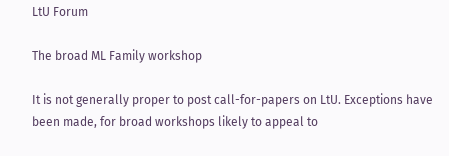LtU Forum

The broad ML Family workshop

It is not generally proper to post call-for-papers on LtU. Exceptions have been made, for broad workshops likely to appeal to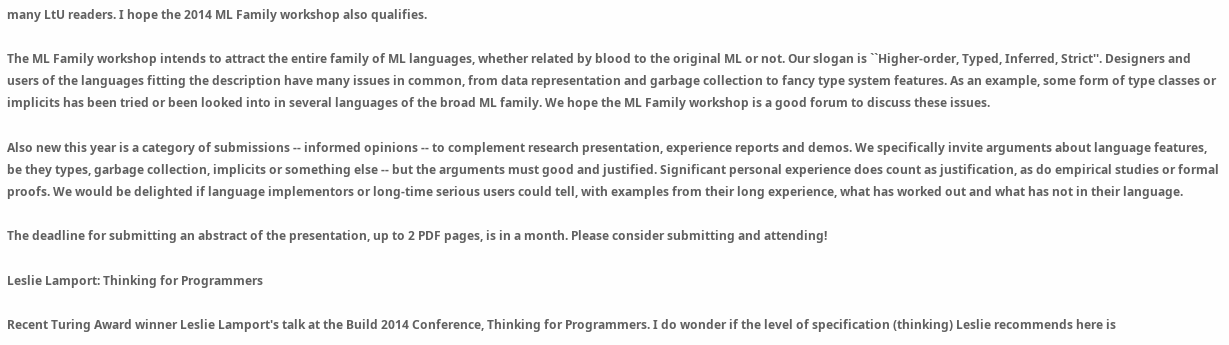many LtU readers. I hope the 2014 ML Family workshop also qualifies.

The ML Family workshop intends to attract the entire family of ML languages, whether related by blood to the original ML or not. Our slogan is ``Higher-order, Typed, Inferred, Strict''. Designers and users of the languages fitting the description have many issues in common, from data representation and garbage collection to fancy type system features. As an example, some form of type classes or implicits has been tried or been looked into in several languages of the broad ML family. We hope the ML Family workshop is a good forum to discuss these issues.

Also new this year is a category of submissions -- informed opinions -- to complement research presentation, experience reports and demos. We specifically invite arguments about language features, be they types, garbage collection, implicits or something else -- but the arguments must good and justified. Significant personal experience does count as justification, as do empirical studies or formal proofs. We would be delighted if language implementors or long-time serious users could tell, with examples from their long experience, what has worked out and what has not in their language.

The deadline for submitting an abstract of the presentation, up to 2 PDF pages, is in a month. Please consider submitting and attending!

Leslie Lamport: Thinking for Programmers

Recent Turing Award winner Leslie Lamport's talk at the Build 2014 Conference, Thinking for Programmers. I do wonder if the level of specification (thinking) Leslie recommends here is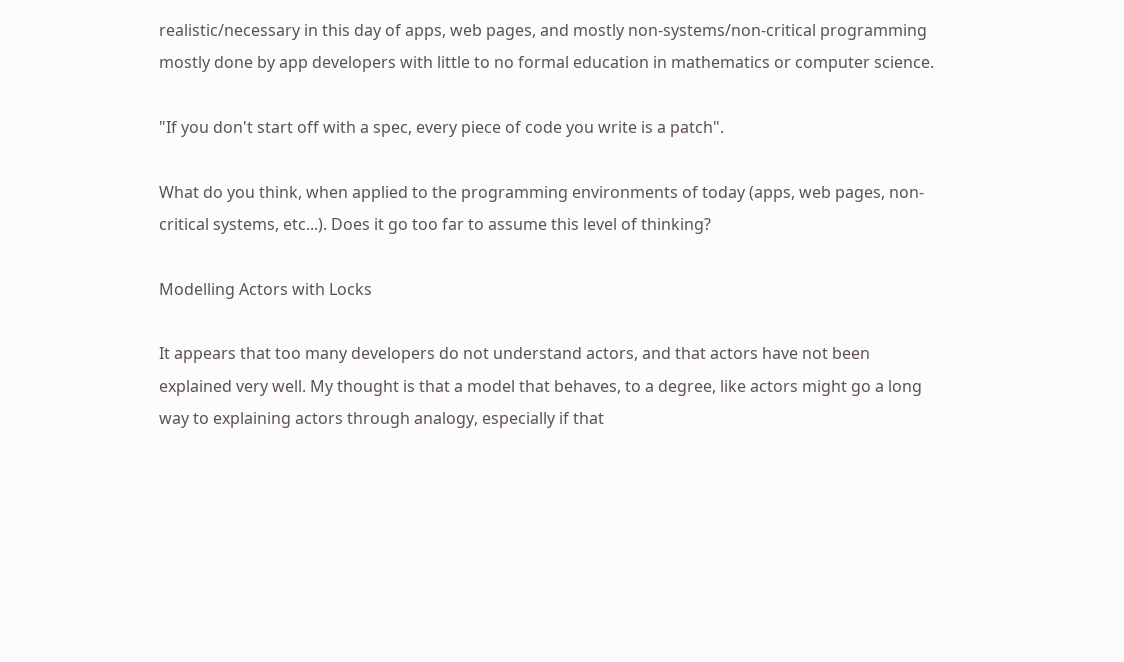realistic/necessary in this day of apps, web pages, and mostly non-systems/non-critical programming mostly done by app developers with little to no formal education in mathematics or computer science.

"If you don't start off with a spec, every piece of code you write is a patch".

What do you think, when applied to the programming environments of today (apps, web pages, non-critical systems, etc...). Does it go too far to assume this level of thinking?

Modelling Actors with Locks

It appears that too many developers do not understand actors, and that actors have not been explained very well. My thought is that a model that behaves, to a degree, like actors might go a long way to explaining actors through analogy, especially if that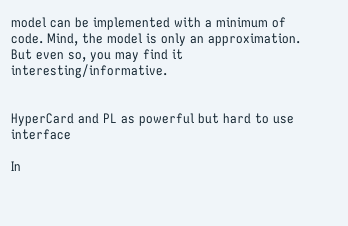model can be implemented with a minimum of code. Mind, the model is only an approximation. But even so, you may find it interesting/informative.


HyperCard and PL as powerful but hard to use interface

In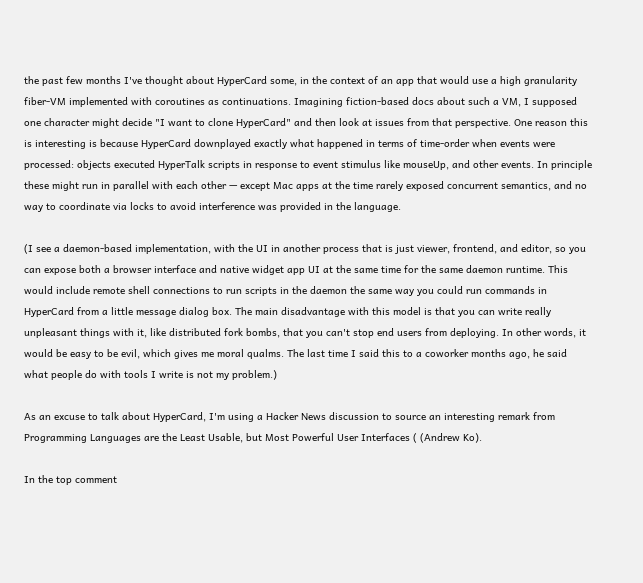the past few months I've thought about HyperCard some, in the context of an app that would use a high granularity fiber-VM implemented with coroutines as continuations. Imagining fiction-based docs about such a VM, I supposed one character might decide "I want to clone HyperCard" and then look at issues from that perspective. One reason this is interesting is because HyperCard downplayed exactly what happened in terms of time-order when events were processed: objects executed HyperTalk scripts in response to event stimulus like mouseUp, and other events. In principle these might run in parallel with each other — except Mac apps at the time rarely exposed concurrent semantics, and no way to coordinate via locks to avoid interference was provided in the language.

(I see a daemon-based implementation, with the UI in another process that is just viewer, frontend, and editor, so you can expose both a browser interface and native widget app UI at the same time for the same daemon runtime. This would include remote shell connections to run scripts in the daemon the same way you could run commands in HyperCard from a little message dialog box. The main disadvantage with this model is that you can write really unpleasant things with it, like distributed fork bombs, that you can't stop end users from deploying. In other words, it would be easy to be evil, which gives me moral qualms. The last time I said this to a coworker months ago, he said what people do with tools I write is not my problem.)

As an excuse to talk about HyperCard, I'm using a Hacker News discussion to source an interesting remark from Programming Languages are the Least Usable, but Most Powerful User Interfaces ( (Andrew Ko).

In the top comment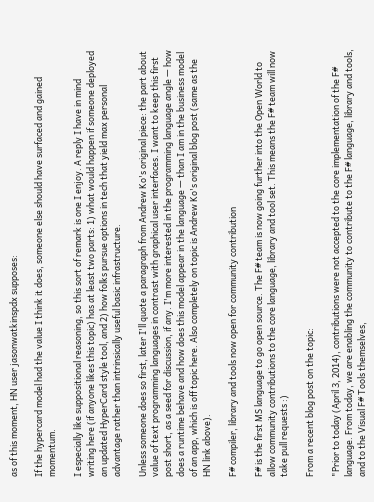as of this moment, HN user jasonwatkinspdx supposes:

If the hypercard model had the value I think it does, someone else should have surfaced and gained momentum.

I especially like suppositional reasoning, so this sort of remark is one I enjoy. A reply I have in mind writing here (if anyone likes this topic) has at least two parts: 1) what would happen if someone deployed an updated HyperCard style tool, and 2) how folks pursue options in tech that yield max personal advantage rather than intrinsically useful basic infrastructure.

Unless someone does so first, later I'll quote a paragraph from Andrew Ko's original piece: the part about value of text programming languages in contrast with graphical user interfaces. I want to keep this first post short, as a seed for discussion, if any. I'm more interested in the programming language angle — how does a runtime behave and how does this model appear in the language — than I am in the business model of an app, which is off topic here. Also completely on topic is Andrew Ko's original blog post (same as the HN link above).

F# compiler, library and tools now open for community contribution

F# is the first MS language to go open source. The F# team is now going further into the Open World to allow community contributions to the core language, library and tool set. This means the F# team will now take pull requests :)

From a recent blog post on the topic:

"Prior to today (April 3, 2014), contributions were not accepted to the core implementation of the F# language. From today, we are enabling the community to contribute to the F# language, library and tools, and to the Visual F# Tools themselves,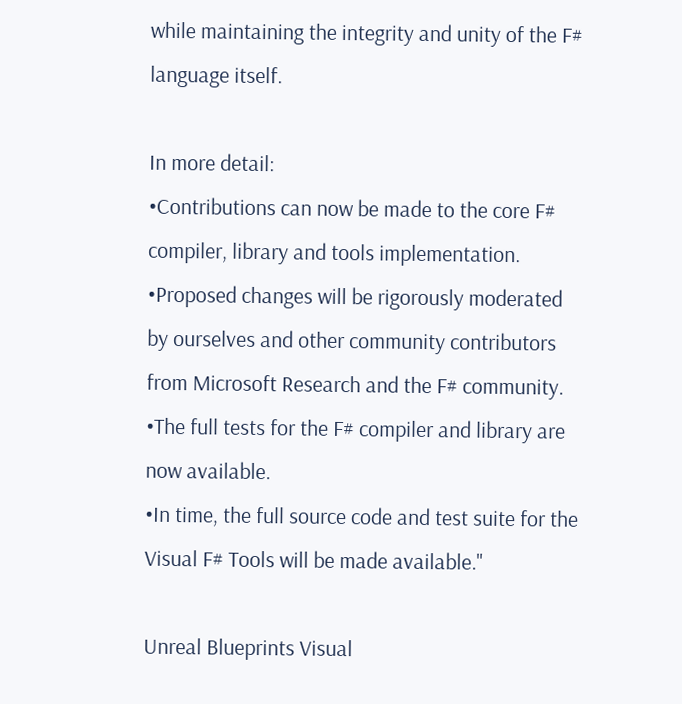while maintaining the integrity and unity of the F# language itself.

In more detail:
•Contributions can now be made to the core F# compiler, library and tools implementation.
•Proposed changes will be rigorously moderated by ourselves and other community contributors from Microsoft Research and the F# community.
•The full tests for the F# compiler and library are now available.
•In time, the full source code and test suite for the Visual F# Tools will be made available."

Unreal Blueprints Visual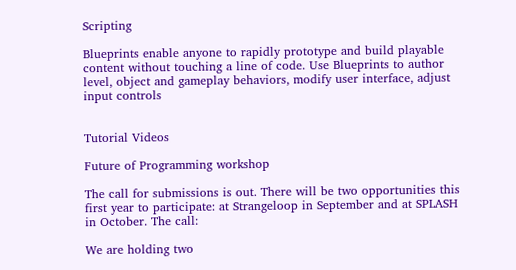Scripting

Blueprints enable anyone to rapidly prototype and build playable content without touching a line of code. Use Blueprints to author level, object and gameplay behaviors, modify user interface, adjust input controls


Tutorial Videos

Future of Programming workshop

The call for submissions is out. There will be two opportunities this first year to participate: at Strangeloop in September and at SPLASH in October. The call:

We are holding two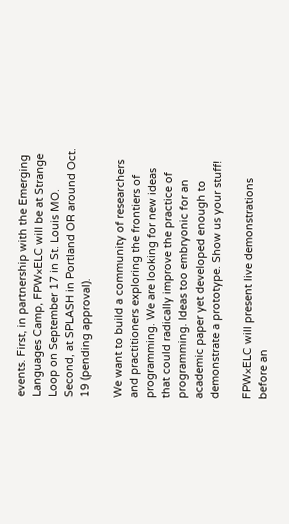events. First, in partnership with the Emerging Languages Camp, FPW×ELC will be at Strange Loop on September 17 in St. Louis MO. Second, at SPLASH in Portland OR around Oct. 19 (pending approval).

We want to build a community of researchers and practitioners exploring the frontiers of programming. We are looking for new ideas that could radically improve the practice of programming. Ideas too embryonic for an academic paper yet developed enough to demonstrate a prototype. Show us your stuff!

FPW×ELC will present live demonstrations before an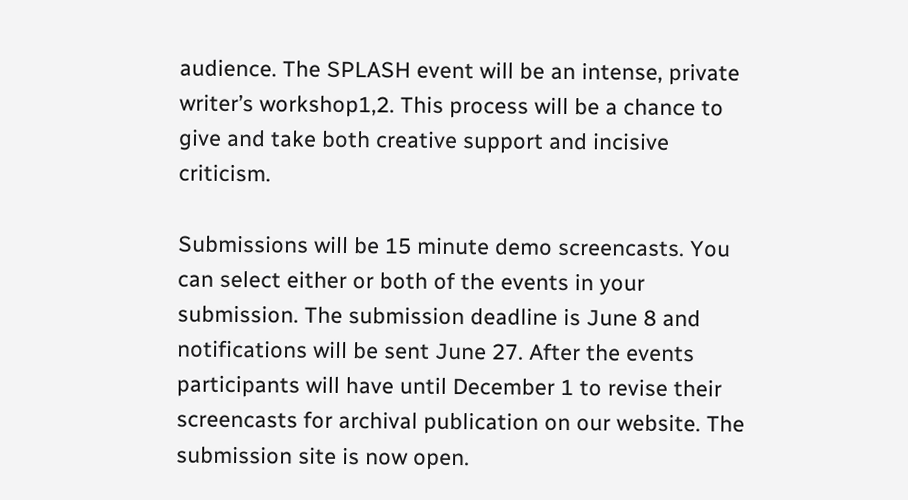audience. The SPLASH event will be an intense, private writer’s workshop1,2. This process will be a chance to give and take both creative support and incisive criticism.

Submissions will be 15 minute demo screencasts. You can select either or both of the events in your submission. The submission deadline is June 8 and notifications will be sent June 27. After the events participants will have until December 1 to revise their screencasts for archival publication on our website. The submission site is now open.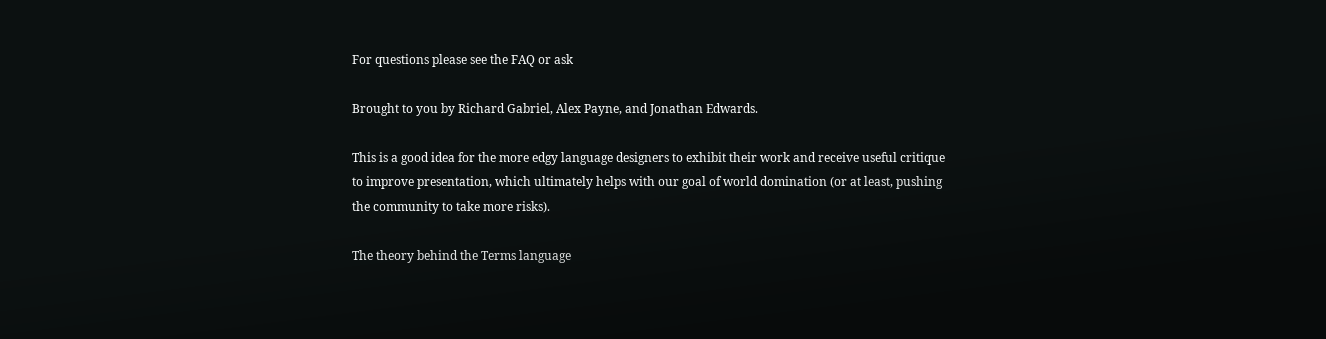For questions please see the FAQ or ask

Brought to you by Richard Gabriel, Alex Payne, and Jonathan Edwards.

This is a good idea for the more edgy language designers to exhibit their work and receive useful critique to improve presentation, which ultimately helps with our goal of world domination (or at least, pushing the community to take more risks).

The theory behind the Terms language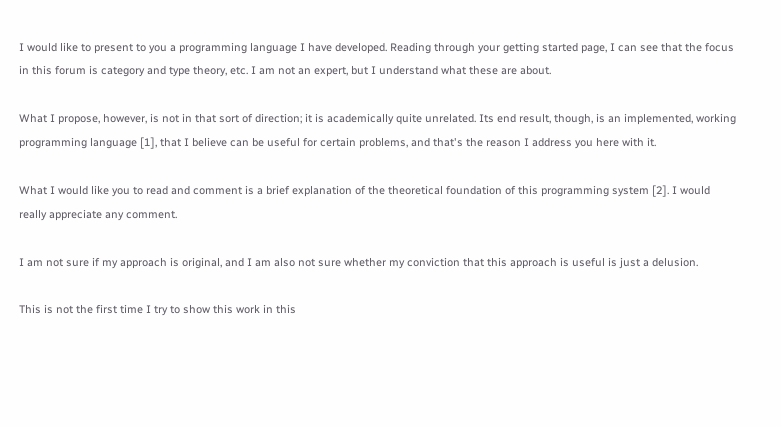I would like to present to you a programming language I have developed. Reading through your getting started page, I can see that the focus in this forum is category and type theory, etc. I am not an expert, but I understand what these are about.

What I propose, however, is not in that sort of direction; it is academically quite unrelated. Its end result, though, is an implemented, working programming language [1], that I believe can be useful for certain problems, and that's the reason I address you here with it.

What I would like you to read and comment is a brief explanation of the theoretical foundation of this programming system [2]. I would really appreciate any comment.

I am not sure if my approach is original, and I am also not sure whether my conviction that this approach is useful is just a delusion.

This is not the first time I try to show this work in this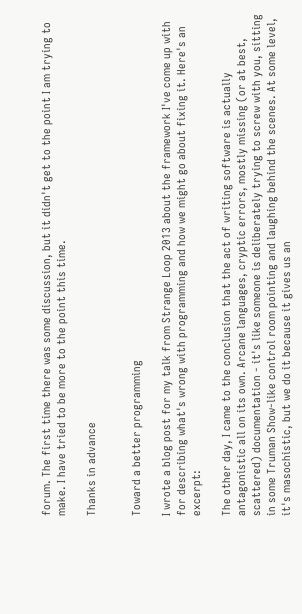forum. The first time there was some discussion, but it didn't get to the point I am trying to make. I have tried to be more to the point this time.

Thanks in advance


Toward a better programming

I wrote a blog post for my talk from Strange Loop 2013 about the framework I've come up with for describing what's wrong with programming and how we might go about fixing it. Here's an excerpt:

The other day, I came to the conclusion that the act of writing software is actually antagonistic all on its own. Arcane languages, cryptic errors, mostly missing (or at best, scattered) documentation - it's like someone is deliberately trying to screw with you, sitting in some Truman Show-like control room pointing and laughing behind the scenes. At some level, it's masochistic, but we do it because it gives us an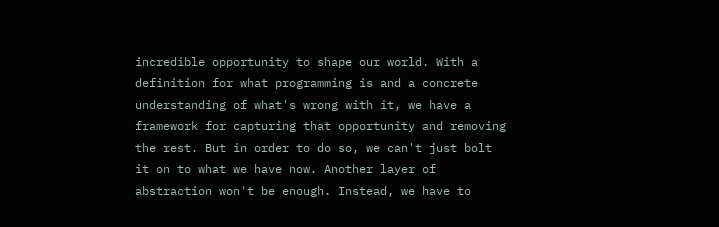incredible opportunity to shape our world. With a definition for what programming is and a concrete understanding of what's wrong with it, we have a framework for capturing that opportunity and removing the rest. But in order to do so, we can't just bolt it on to what we have now. Another layer of abstraction won't be enough. Instead, we have to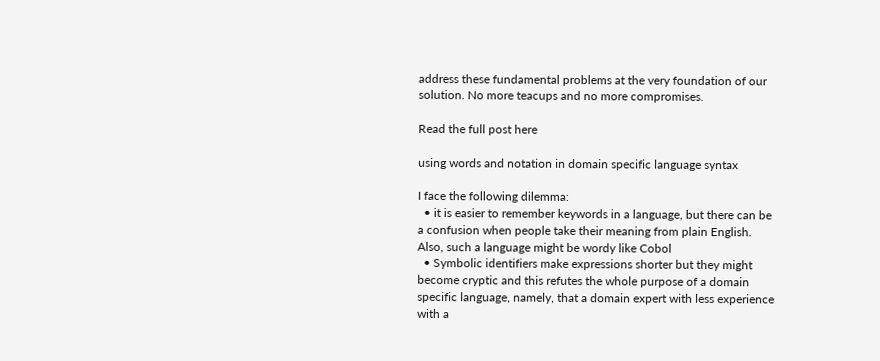address these fundamental problems at the very foundation of our solution. No more teacups and no more compromises.

Read the full post here

using words and notation in domain specific language syntax

I face the following dilemma:
  • it is easier to remember keywords in a language, but there can be a confusion when people take their meaning from plain English. Also, such a language might be wordy like Cobol
  • Symbolic identifiers make expressions shorter but they might become cryptic and this refutes the whole purpose of a domain specific language, namely, that a domain expert with less experience with a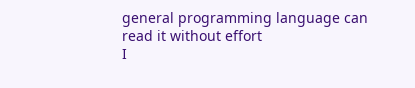general programming language can read it without effort
I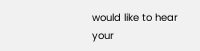would like to hear your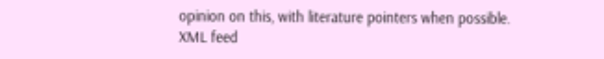opinion on this, with literature pointers when possible.
XML feed